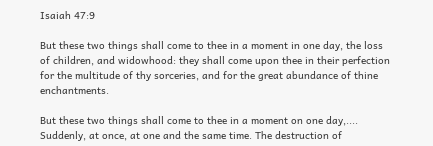Isaiah 47:9

But these two things shall come to thee in a moment in one day, the loss of children, and widowhood: they shall come upon thee in their perfection for the multitude of thy sorceries, and for the great abundance of thine enchantments.

But these two things shall come to thee in a moment on one day,.... Suddenly, at once, at one and the same time. The destruction of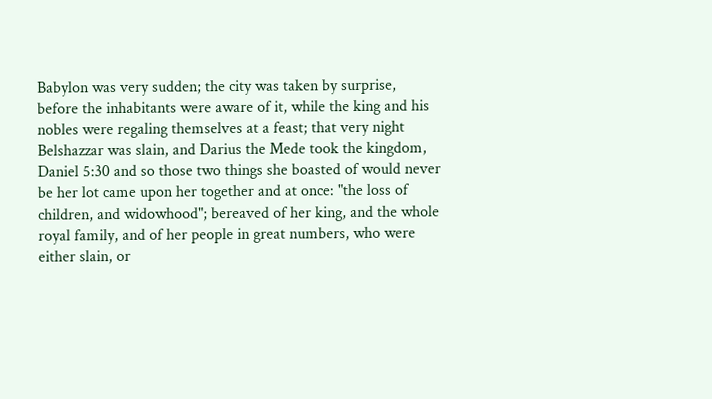Babylon was very sudden; the city was taken by surprise, before the inhabitants were aware of it, while the king and his nobles were regaling themselves at a feast; that very night Belshazzar was slain, and Darius the Mede took the kingdom, Daniel 5:30 and so those two things she boasted of would never be her lot came upon her together and at once: "the loss of children, and widowhood"; bereaved of her king, and the whole royal family, and of her people in great numbers, who were either slain, or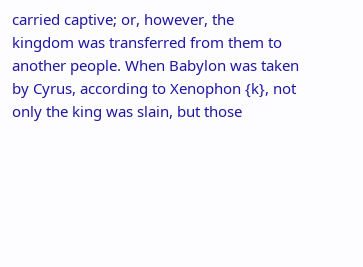carried captive; or, however, the kingdom was transferred from them to another people. When Babylon was taken by Cyrus, according to Xenophon {k}, not only the king was slain, but those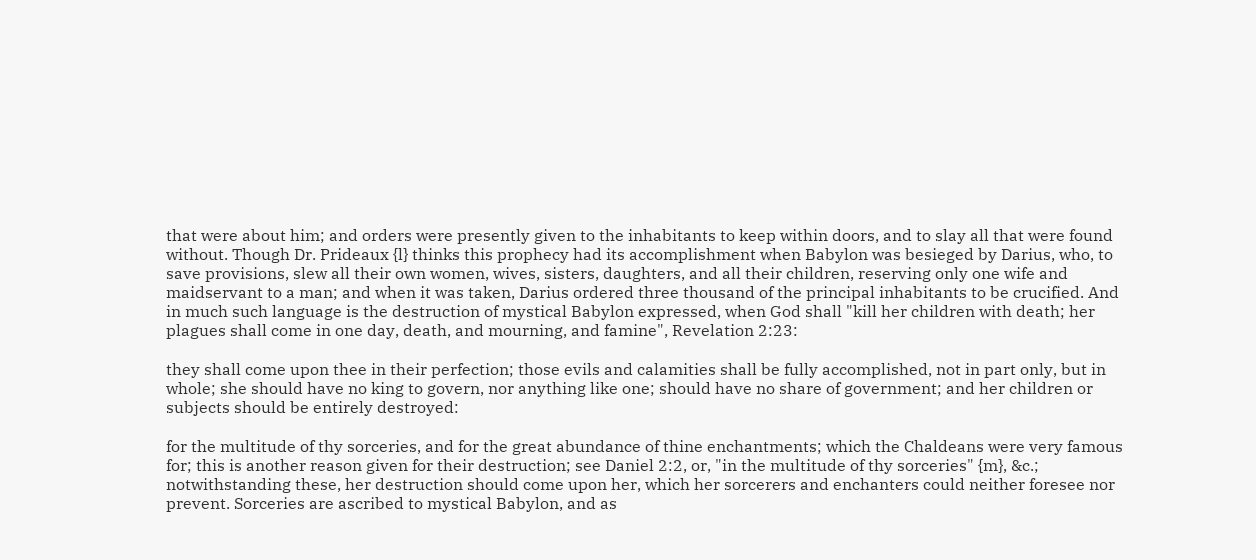that were about him; and orders were presently given to the inhabitants to keep within doors, and to slay all that were found without. Though Dr. Prideaux {l} thinks this prophecy had its accomplishment when Babylon was besieged by Darius, who, to save provisions, slew all their own women, wives, sisters, daughters, and all their children, reserving only one wife and maidservant to a man; and when it was taken, Darius ordered three thousand of the principal inhabitants to be crucified. And in much such language is the destruction of mystical Babylon expressed, when God shall "kill her children with death; her plagues shall come in one day, death, and mourning, and famine", Revelation 2:23:

they shall come upon thee in their perfection; those evils and calamities shall be fully accomplished, not in part only, but in whole; she should have no king to govern, nor anything like one; should have no share of government; and her children or subjects should be entirely destroyed:

for the multitude of thy sorceries, and for the great abundance of thine enchantments; which the Chaldeans were very famous for; this is another reason given for their destruction; see Daniel 2:2, or, "in the multitude of thy sorceries" {m}, &c.; notwithstanding these, her destruction should come upon her, which her sorcerers and enchanters could neither foresee nor prevent. Sorceries are ascribed to mystical Babylon, and as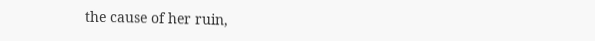the cause of her ruin,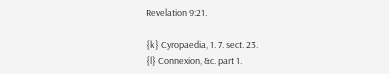Revelation 9:21.

{k} Cyropaedia, 1. 7. sect. 23.
{l} Connexion, &c. part 1.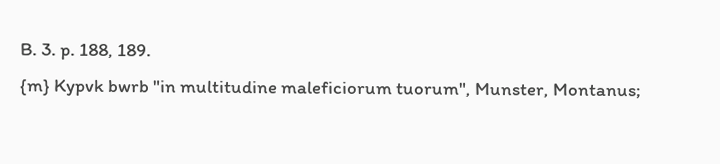B. 3. p. 188, 189.
{m} Kypvk bwrb "in multitudine maleficiorum tuorum", Munster, Montanus;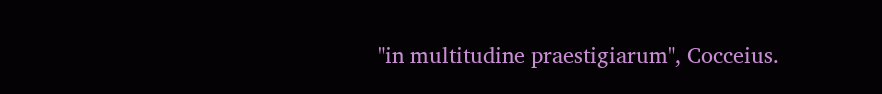"in multitudine praestigiarum", Cocceius.